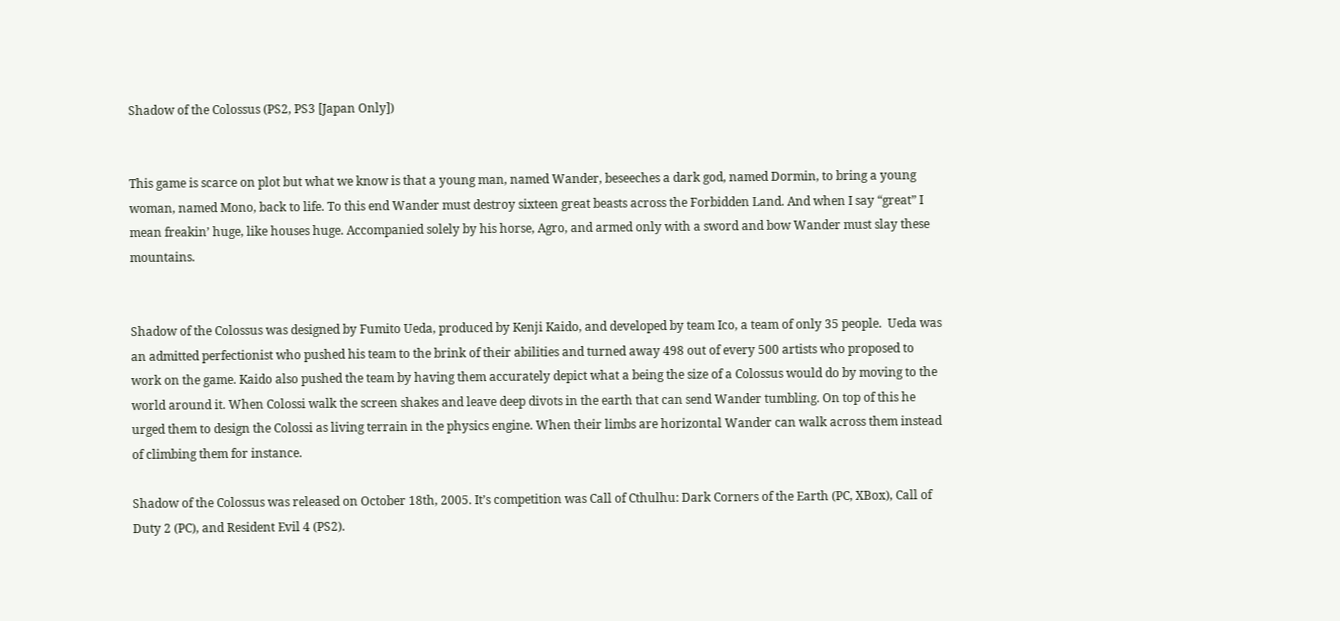Shadow of the Colossus (PS2, PS3 [Japan Only])


This game is scarce on plot but what we know is that a young man, named Wander, beseeches a dark god, named Dormin, to bring a young woman, named Mono, back to life. To this end Wander must destroy sixteen great beasts across the Forbidden Land. And when I say “great” I mean freakin’ huge, like houses huge. Accompanied solely by his horse, Agro, and armed only with a sword and bow Wander must slay these mountains.


Shadow of the Colossus was designed by Fumito Ueda, produced by Kenji Kaido, and developed by team Ico, a team of only 35 people.  Ueda was an admitted perfectionist who pushed his team to the brink of their abilities and turned away 498 out of every 500 artists who proposed to work on the game. Kaido also pushed the team by having them accurately depict what a being the size of a Colossus would do by moving to the world around it. When Colossi walk the screen shakes and leave deep divots in the earth that can send Wander tumbling. On top of this he urged them to design the Colossi as living terrain in the physics engine. When their limbs are horizontal Wander can walk across them instead of climbing them for instance.

Shadow of the Colossus was released on October 18th, 2005. It’s competition was Call of Cthulhu: Dark Corners of the Earth (PC, XBox), Call of Duty 2 (PC), and Resident Evil 4 (PS2).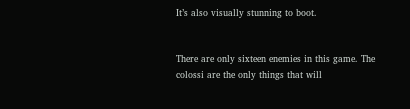It’s also visually stunning to boot.


There are only sixteen enemies in this game. The colossi are the only things that will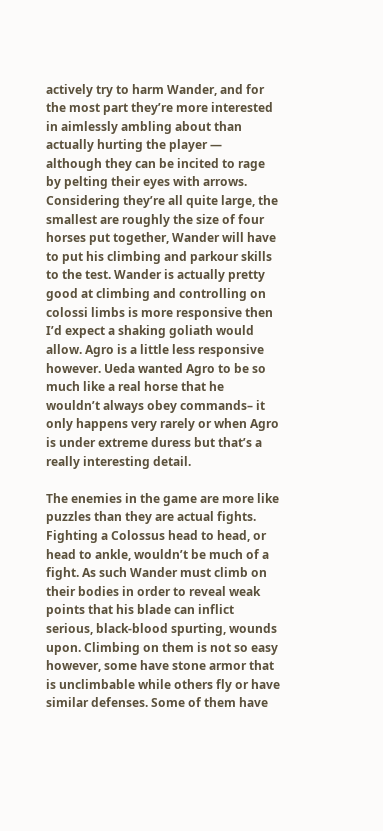actively try to harm Wander, and for the most part they’re more interested in aimlessly ambling about than actually hurting the player — although they can be incited to rage by pelting their eyes with arrows. Considering they’re all quite large, the smallest are roughly the size of four horses put together, Wander will have to put his climbing and parkour skills to the test. Wander is actually pretty good at climbing and controlling on colossi limbs is more responsive then I’d expect a shaking goliath would allow. Agro is a little less responsive however. Ueda wanted Agro to be so much like a real horse that he wouldn’t always obey commands– it only happens very rarely or when Agro is under extreme duress but that’s a really interesting detail.

The enemies in the game are more like puzzles than they are actual fights. Fighting a Colossus head to head, or head to ankle, wouldn’t be much of a fight. As such Wander must climb on their bodies in order to reveal weak points that his blade can inflict serious, black-blood spurting, wounds upon. Climbing on them is not so easy however, some have stone armor that is unclimbable while others fly or have similar defenses. Some of them have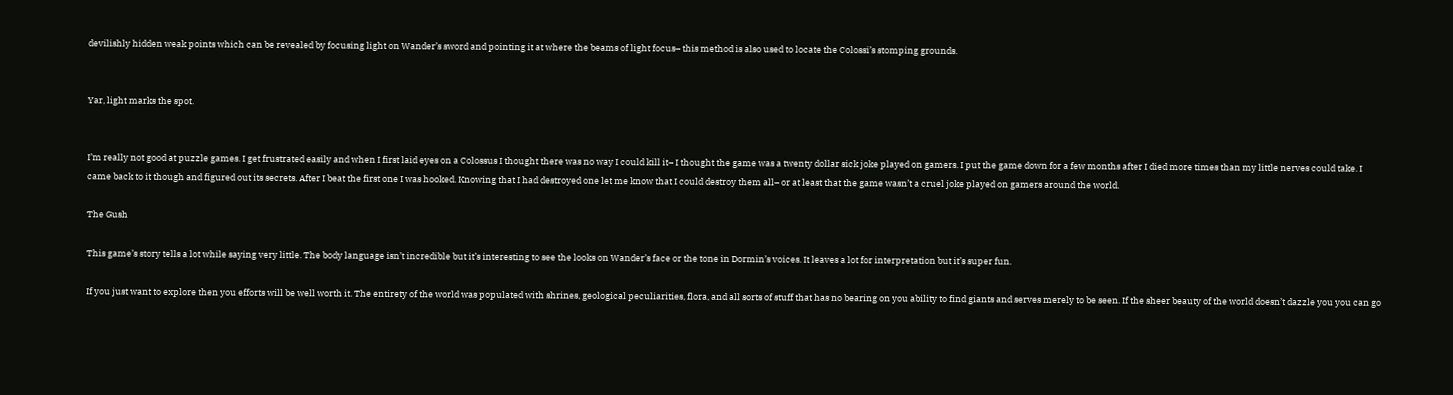devilishly hidden weak points which can be revealed by focusing light on Wander’s sword and pointing it at where the beams of light focus– this method is also used to locate the Colossi’s stomping grounds.


Yar, light marks the spot.


I’m really not good at puzzle games. I get frustrated easily and when I first laid eyes on a Colossus I thought there was no way I could kill it– I thought the game was a twenty dollar sick joke played on gamers. I put the game down for a few months after I died more times than my little nerves could take. I came back to it though and figured out its secrets. After I beat the first one I was hooked. Knowing that I had destroyed one let me know that I could destroy them all– or at least that the game wasn’t a cruel joke played on gamers around the world.

The Gush

This game’s story tells a lot while saying very little. The body language isn’t incredible but it’s interesting to see the looks on Wander’s face or the tone in Dormin’s voices. It leaves a lot for interpretation but it’s super fun.

If you just want to explore then you efforts will be well worth it. The entirety of the world was populated with shrines, geological peculiarities, flora, and all sorts of stuff that has no bearing on you ability to find giants and serves merely to be seen. If the sheer beauty of the world doesn’t dazzle you you can go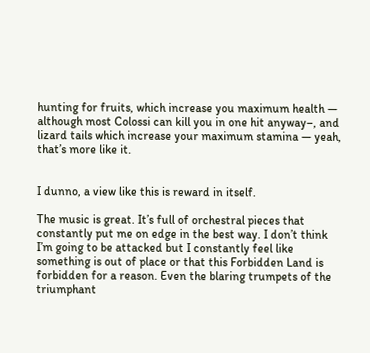hunting for fruits, which increase you maximum health — although most Colossi can kill you in one hit anyway–, and lizard tails which increase your maximum stamina — yeah, that’s more like it.


I dunno, a view like this is reward in itself.

The music is great. It’s full of orchestral pieces that constantly put me on edge in the best way. I don’t think I’m going to be attacked but I constantly feel like something is out of place or that this Forbidden Land is forbidden for a reason. Even the blaring trumpets of the triumphant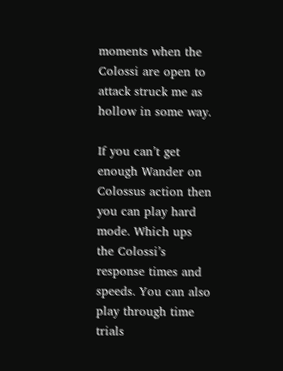moments when the Colossi are open to attack struck me as hollow in some way.

If you can’t get enough Wander on Colossus action then you can play hard mode. Which ups the Colossi’s response times and speeds. You can also play through time trials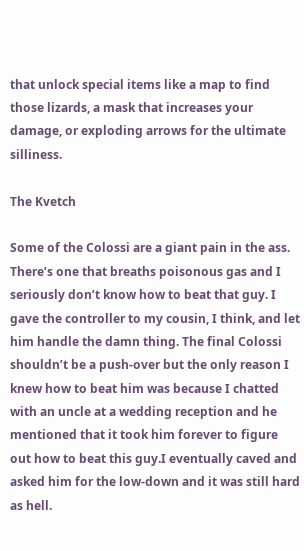that unlock special items like a map to find those lizards, a mask that increases your damage, or exploding arrows for the ultimate silliness.

The Kvetch

Some of the Colossi are a giant pain in the ass. There’s one that breaths poisonous gas and I seriously don’t know how to beat that guy. I gave the controller to my cousin, I think, and let him handle the damn thing. The final Colossi shouldn’t be a push-over but the only reason I knew how to beat him was because I chatted with an uncle at a wedding reception and he mentioned that it took him forever to figure out how to beat this guy.I eventually caved and asked him for the low-down and it was still hard as hell.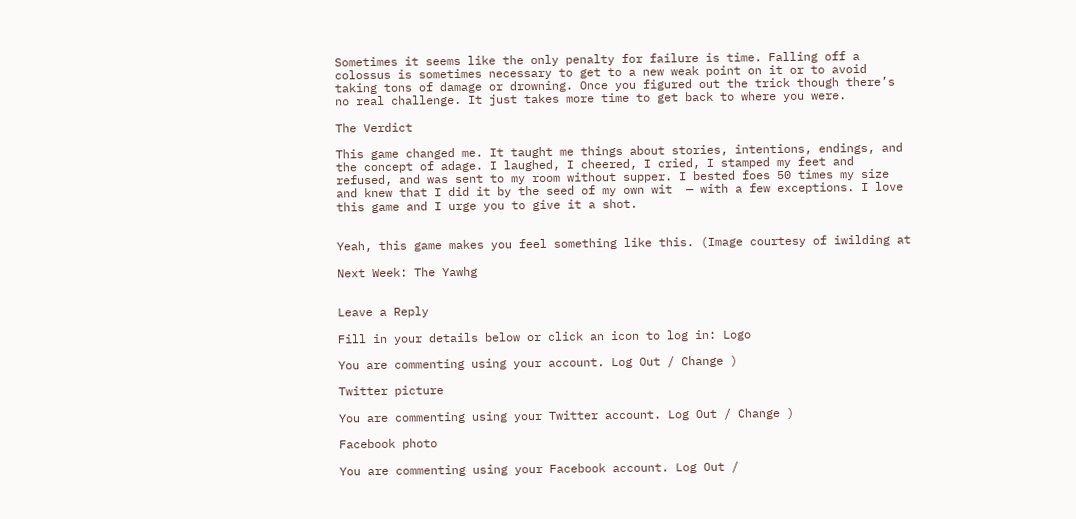Sometimes it seems like the only penalty for failure is time. Falling off a colossus is sometimes necessary to get to a new weak point on it or to avoid taking tons of damage or drowning. Once you figured out the trick though there’s no real challenge. It just takes more time to get back to where you were.

The Verdict

This game changed me. It taught me things about stories, intentions, endings, and the concept of adage. I laughed, I cheered, I cried, I stamped my feet and refused, and was sent to my room without supper. I bested foes 50 times my size and knew that I did it by the seed of my own wit  — with a few exceptions. I love this game and I urge you to give it a shot.


Yeah, this game makes you feel something like this. (Image courtesy of iwilding at

Next Week: The Yawhg


Leave a Reply

Fill in your details below or click an icon to log in: Logo

You are commenting using your account. Log Out / Change )

Twitter picture

You are commenting using your Twitter account. Log Out / Change )

Facebook photo

You are commenting using your Facebook account. Log Out /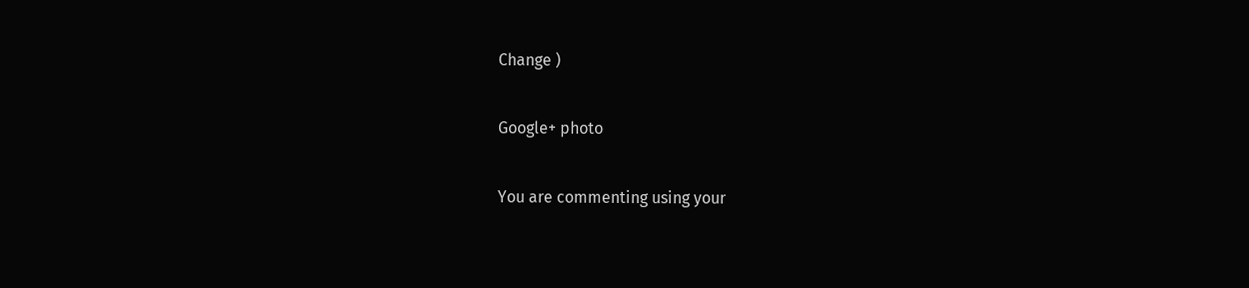Change )

Google+ photo

You are commenting using your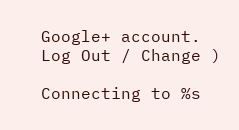Google+ account. Log Out / Change )

Connecting to %s